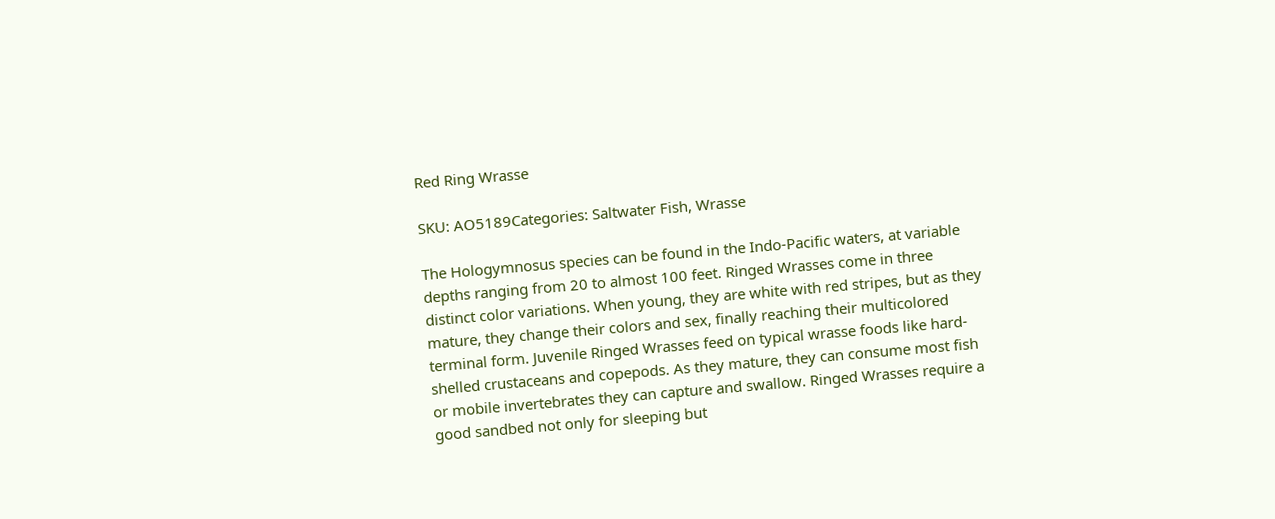Red Ring Wrasse

SKU: AO5189Categories: Saltwater Fish, Wrasse

The Hologymnosus species can be found in the Indo-Pacific waters, at variable depths ranging from 20 to almost 100 feet. Ringed Wrasses come in three distinct color variations. When young, they are white with red stripes, but as they mature, they change their colors and sex, finally reaching their multicolored terminal form. Juvenile Ringed Wrasses feed on typical wrasse foods like hard-shelled crustaceans and copepods. As they mature, they can consume most fish or mobile invertebrates they can capture and swallow. Ringed Wrasses require a good sandbed not only for sleeping but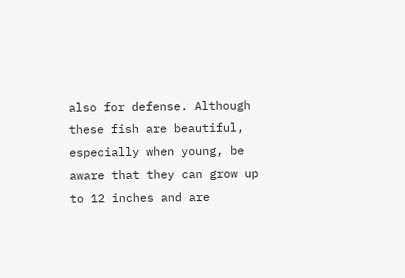also for defense. Although these fish are beautiful, especially when young, be aware that they can grow up to 12 inches and are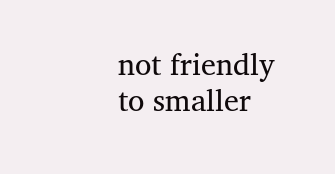not friendly to smaller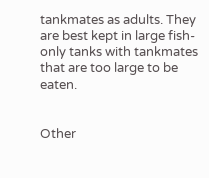tankmates as adults. They are best kept in large fish-only tanks with tankmates that are too large to be eaten.


Other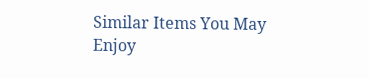Similar Items You May Enjoy